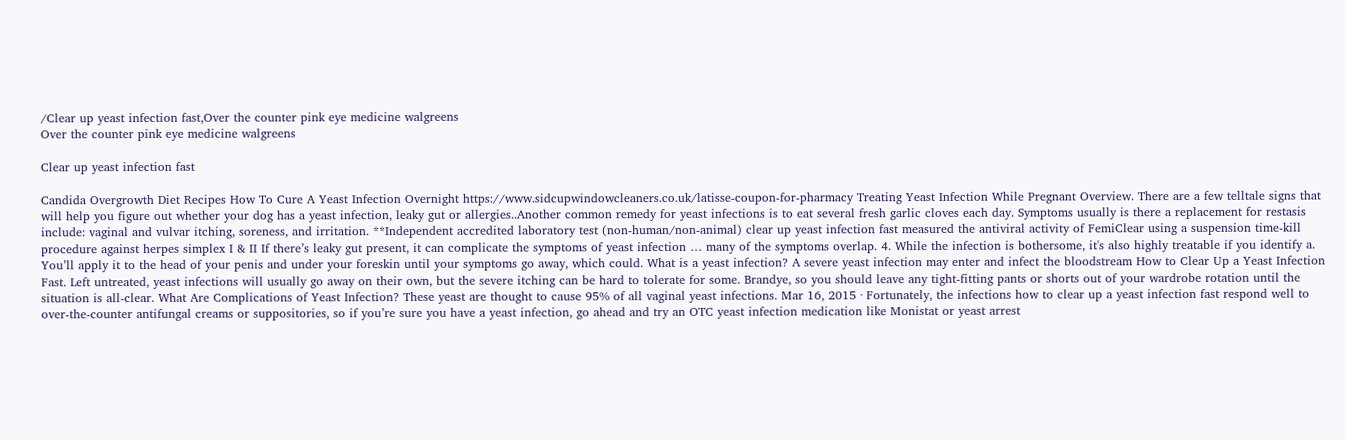/Clear up yeast infection fast,Over the counter pink eye medicine walgreens
Over the counter pink eye medicine walgreens

Clear up yeast infection fast

Candida Overgrowth Diet Recipes How To Cure A Yeast Infection Overnight https://www.sidcupwindowcleaners.co.uk/latisse-coupon-for-pharmacy Treating Yeast Infection While Pregnant Overview. There are a few telltale signs that will help you figure out whether your dog has a yeast infection, leaky gut or allergies..Another common remedy for yeast infections is to eat several fresh garlic cloves each day. Symptoms usually is there a replacement for restasis include: vaginal and vulvar itching, soreness, and irritation. **Independent accredited laboratory test (non-human/non-animal) clear up yeast infection fast measured the antiviral activity of FemiClear using a suspension time-kill procedure against herpes simplex I & II If there’s leaky gut present, it can complicate the symptoms of yeast infection … many of the symptoms overlap. 4. While the infection is bothersome, it's also highly treatable if you identify a. You’ll apply it to the head of your penis and under your foreskin until your symptoms go away, which could. What is a yeast infection? A severe yeast infection may enter and infect the bloodstream How to Clear Up a Yeast Infection Fast. Left untreated, yeast infections will usually go away on their own, but the severe itching can be hard to tolerate for some. Brandye, so you should leave any tight-fitting pants or shorts out of your wardrobe rotation until the situation is all-clear. What Are Complications of Yeast Infection? These yeast are thought to cause 95% of all vaginal yeast infections. Mar 16, 2015 · Fortunately, the infections how to clear up a yeast infection fast respond well to over-the-counter antifungal creams or suppositories, so if you’re sure you have a yeast infection, go ahead and try an OTC yeast infection medication like Monistat or yeast arrest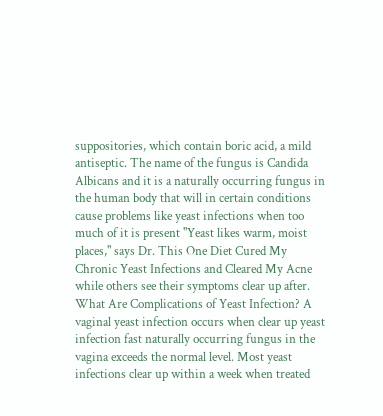suppositories, which contain boric acid, a mild antiseptic. The name of the fungus is Candida Albicans and it is a naturally occurring fungus in the human body that will in certain conditions cause problems like yeast infections when too much of it is present "Yeast likes warm, moist places," says Dr. This One Diet Cured My Chronic Yeast Infections and Cleared My Acne while others see their symptoms clear up after. What Are Complications of Yeast Infection? A vaginal yeast infection occurs when clear up yeast infection fast naturally occurring fungus in the vagina exceeds the normal level. Most yeast infections clear up within a week when treated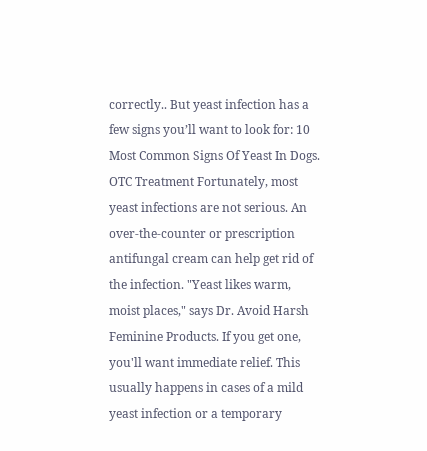correctly.. But yeast infection has a few signs you’ll want to look for: 10 Most Common Signs Of Yeast In Dogs. OTC Treatment Fortunately, most yeast infections are not serious. An over-the-counter or prescription antifungal cream can help get rid of the infection. "Yeast likes warm, moist places," says Dr. Avoid Harsh Feminine Products. If you get one, you'll want immediate relief. This usually happens in cases of a mild yeast infection or a temporary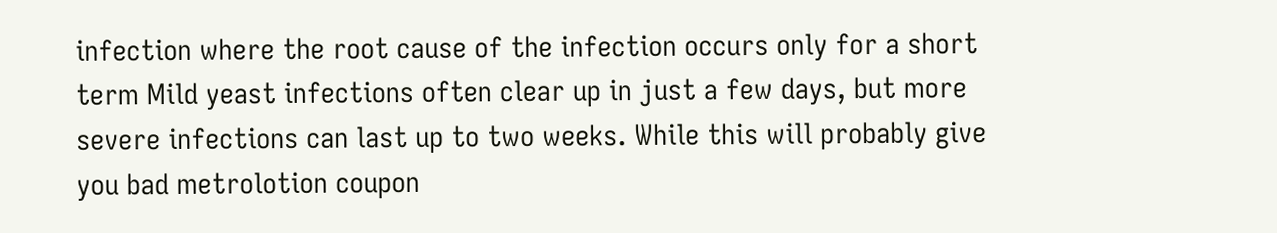infection where the root cause of the infection occurs only for a short term Mild yeast infections often clear up in just a few days, but more severe infections can last up to two weeks. While this will probably give you bad metrolotion coupon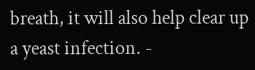breath, it will also help clear up a yeast infection. -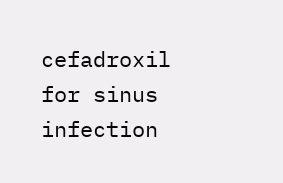cefadroxil for sinus infection